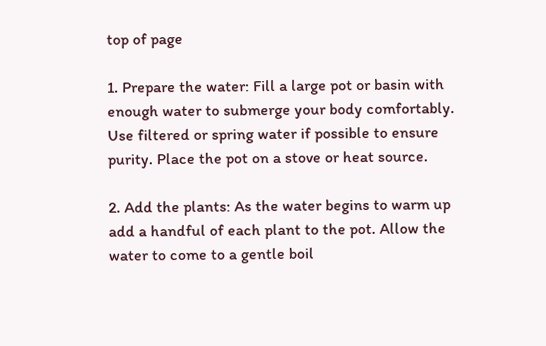top of page

1. Prepare the water: Fill a large pot or basin with enough water to submerge your body comfortably. Use filtered or spring water if possible to ensure purity. Place the pot on a stove or heat source.

2. Add the plants: As the water begins to warm up add a handful of each plant to the pot. Allow the water to come to a gentle boil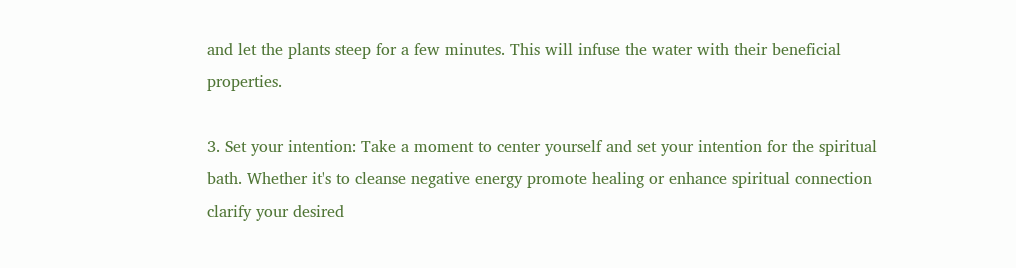and let the plants steep for a few minutes. This will infuse the water with their beneficial properties.

3. Set your intention: Take a moment to center yourself and set your intention for the spiritual bath. Whether it's to cleanse negative energy promote healing or enhance spiritual connection clarify your desired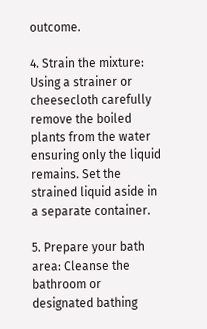outcome.

4. Strain the mixture: Using a strainer or cheesecloth carefully remove the boiled plants from the water ensuring only the liquid remains. Set the strained liquid aside in a separate container.

5. Prepare your bath area: Cleanse the bathroom or designated bathing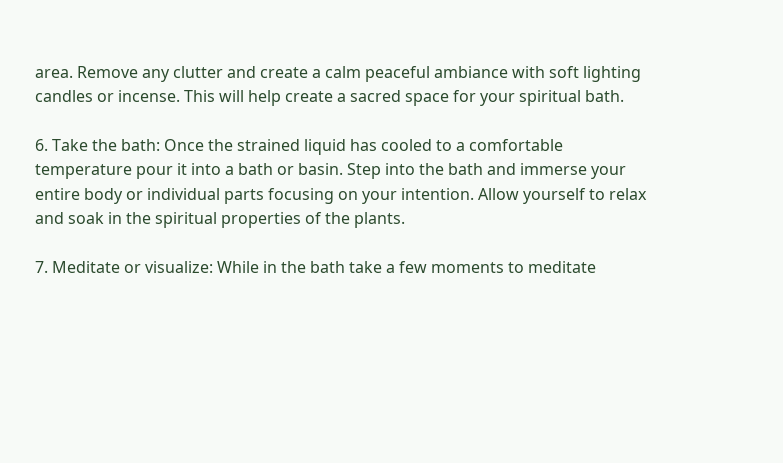area. Remove any clutter and create a calm peaceful ambiance with soft lighting candles or incense. This will help create a sacred space for your spiritual bath.

6. Take the bath: Once the strained liquid has cooled to a comfortable temperature pour it into a bath or basin. Step into the bath and immerse your entire body or individual parts focusing on your intention. Allow yourself to relax and soak in the spiritual properties of the plants.

7. Meditate or visualize: While in the bath take a few moments to meditate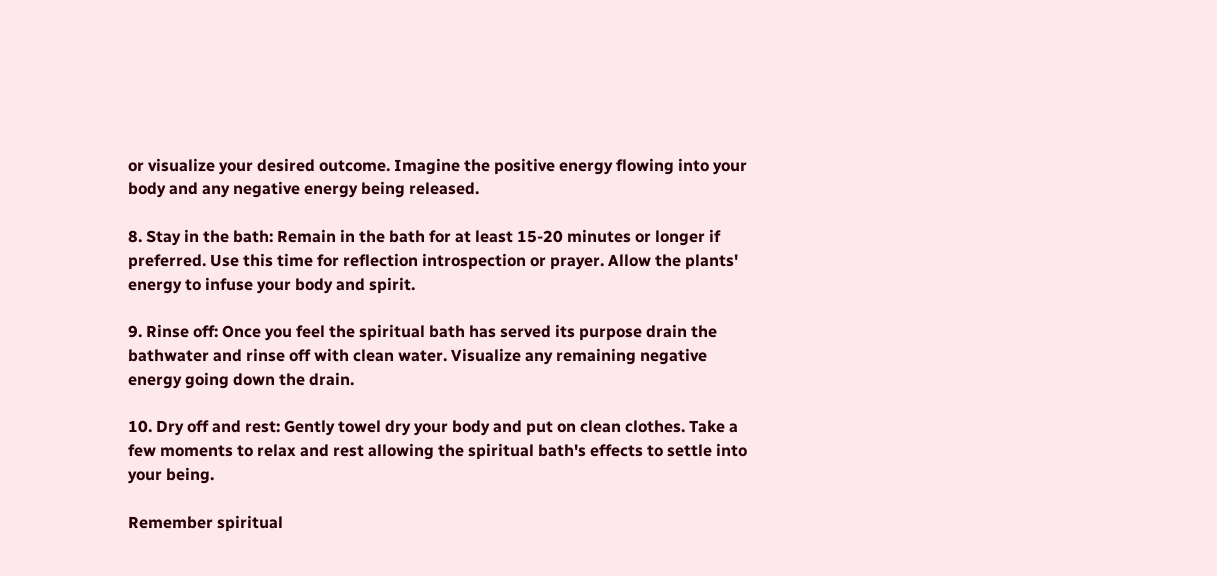or visualize your desired outcome. Imagine the positive energy flowing into your body and any negative energy being released.

8. Stay in the bath: Remain in the bath for at least 15-20 minutes or longer if preferred. Use this time for reflection introspection or prayer. Allow the plants' energy to infuse your body and spirit.

9. Rinse off: Once you feel the spiritual bath has served its purpose drain the bathwater and rinse off with clean water. Visualize any remaining negative energy going down the drain.

10. Dry off and rest: Gently towel dry your body and put on clean clothes. Take a few moments to relax and rest allowing the spiritual bath's effects to settle into your being.

Remember spiritual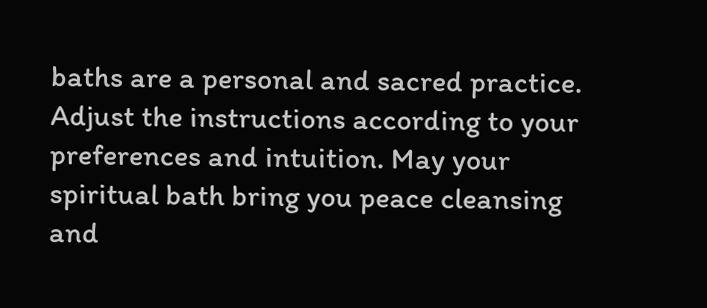baths are a personal and sacred practice. Adjust the instructions according to your preferences and intuition. May your spiritual bath bring you peace cleansing and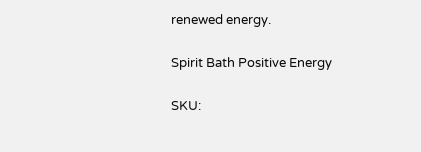renewed energy.

Spirit Bath Positive Energy

SKU: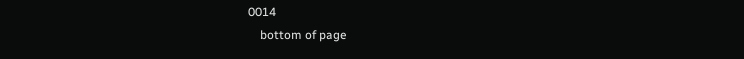0014
    bottom of page